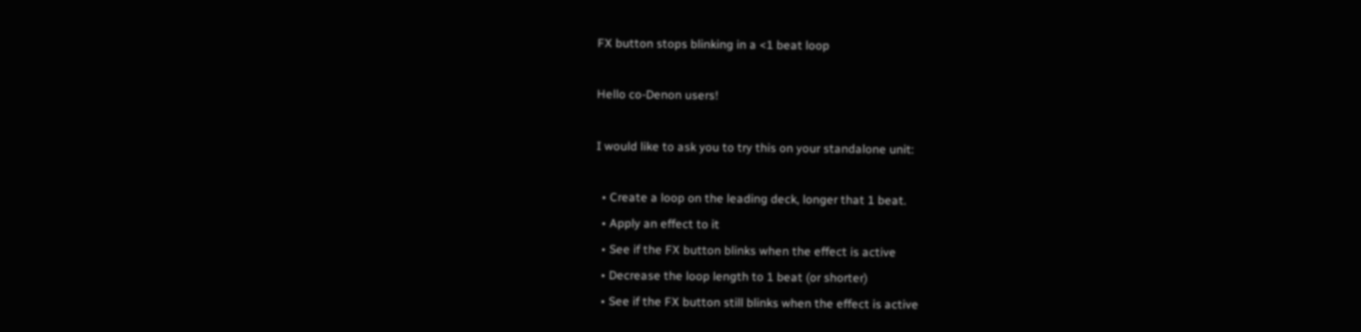FX button stops blinking in a <1 beat loop

Hello co-Denon users!

I would like to ask you to try this on your standalone unit:

  • Create a loop on the leading deck, longer that 1 beat.
  • Apply an effect to it
  • See if the FX button blinks when the effect is active
  • Decrease the loop length to 1 beat (or shorter)
  • See if the FX button still blinks when the effect is active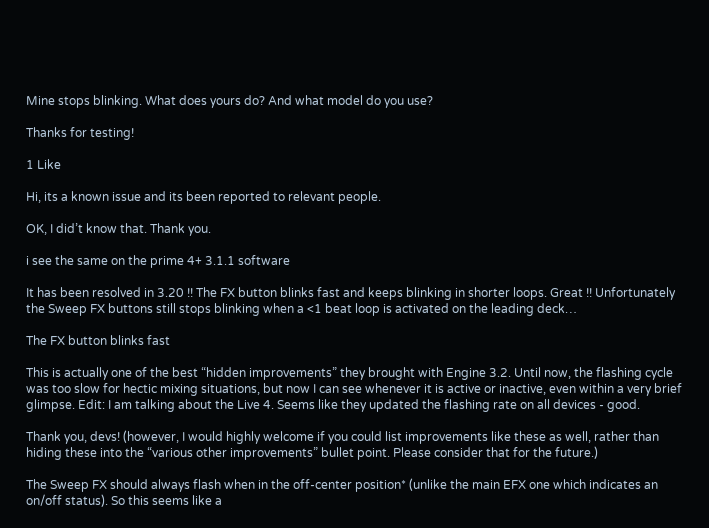Mine stops blinking. What does yours do? And what model do you use?

Thanks for testing!

1 Like

Hi, its a known issue and its been reported to relevant people.

OK, I did’t know that. Thank you.

i see the same on the prime 4+ 3.1.1 software

It has been resolved in 3.20 !! The FX button blinks fast and keeps blinking in shorter loops. Great !! Unfortunately the Sweep FX buttons still stops blinking when a <1 beat loop is activated on the leading deck…

The FX button blinks fast

This is actually one of the best “hidden improvements” they brought with Engine 3.2. Until now, the flashing cycle was too slow for hectic mixing situations, but now I can see whenever it is active or inactive, even within a very brief glimpse. Edit: I am talking about the Live 4. Seems like they updated the flashing rate on all devices - good.

Thank you, devs! (however, I would highly welcome if you could list improvements like these as well, rather than hiding these into the “various other improvements” bullet point. Please consider that for the future.)

The Sweep FX should always flash when in the off-center position* (unlike the main EFX one which indicates an on/off status). So this seems like a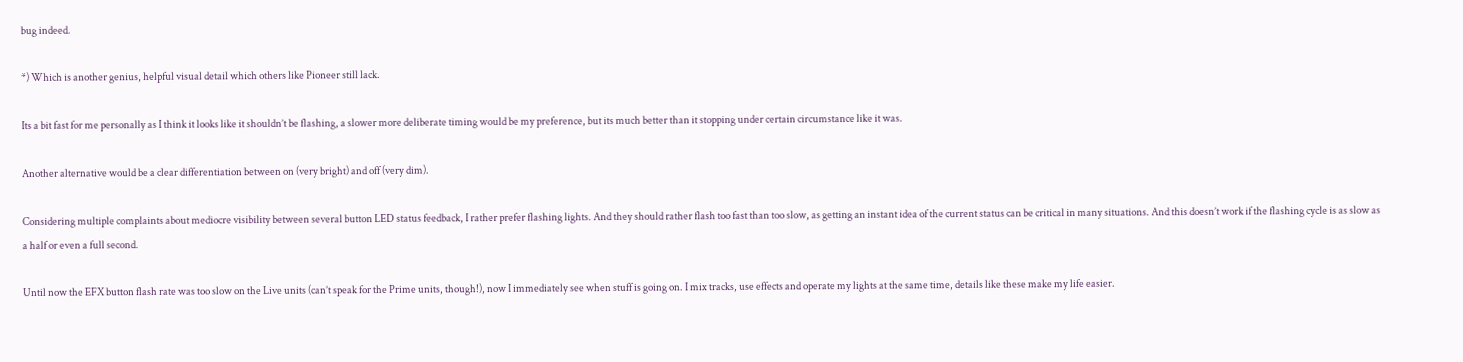bug indeed.

*) Which is another genius, helpful visual detail which others like Pioneer still lack.

Its a bit fast for me personally as I think it looks like it shouldn’t be flashing, a slower more deliberate timing would be my preference, but its much better than it stopping under certain circumstance like it was.

Another alternative would be a clear differentiation between on (very bright) and off (very dim).

Considering multiple complaints about mediocre visibility between several button LED status feedback, I rather prefer flashing lights. And they should rather flash too fast than too slow, as getting an instant idea of the current status can be critical in many situations. And this doesn’t work if the flashing cycle is as slow as a half or even a full second.

Until now the EFX button flash rate was too slow on the Live units (can’t speak for the Prime units, though!), now I immediately see when stuff is going on. I mix tracks, use effects and operate my lights at the same time, details like these make my life easier.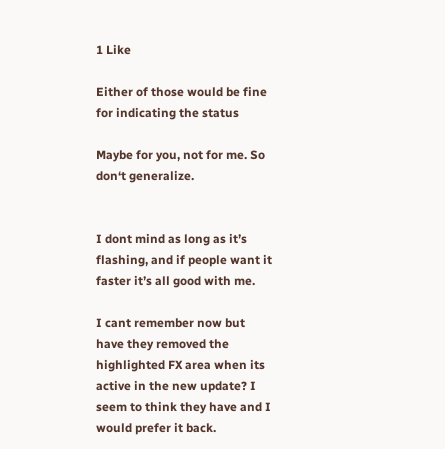1 Like

Either of those would be fine for indicating the status

Maybe for you, not for me. So don‘t generalize.


I dont mind as long as it’s flashing, and if people want it faster it’s all good with me.

I cant remember now but have they removed the highlighted FX area when its active in the new update? I seem to think they have and I would prefer it back.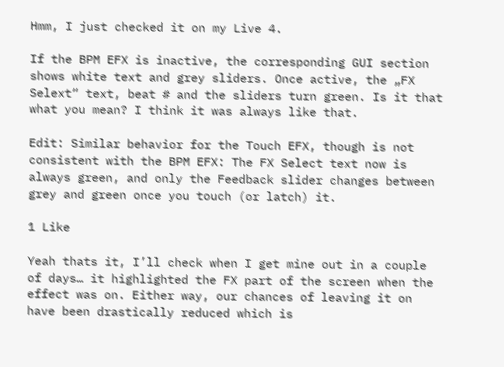Hmm, I just checked it on my Live 4.

If the BPM EFX is inactive, the corresponding GUI section shows white text and grey sliders. Once active, the „FX Selext“ text, beat # and the sliders turn green. Is it that what you mean? I think it was always like that.

Edit: Similar behavior for the Touch EFX, though is not consistent with the BPM EFX: The FX Select text now is always green, and only the Feedback slider changes between grey and green once you touch (or latch) it.

1 Like

Yeah thats it, I’ll check when I get mine out in a couple of days… it highlighted the FX part of the screen when the effect was on. Either way, our chances of leaving it on have been drastically reduced which is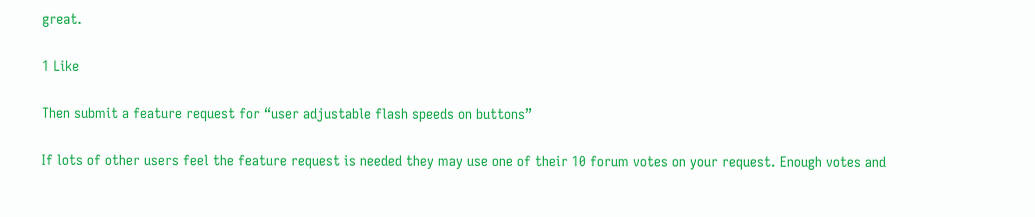great.

1 Like

Then submit a feature request for “user adjustable flash speeds on buttons”

If lots of other users feel the feature request is needed they may use one of their 10 forum votes on your request. Enough votes and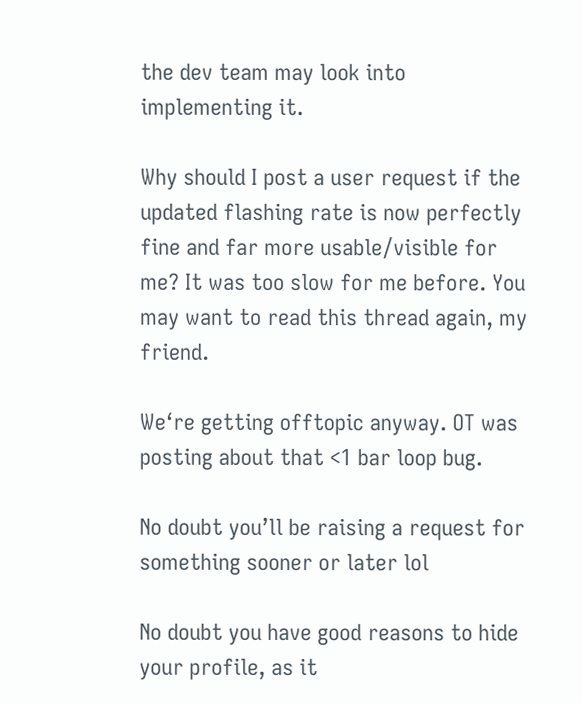the dev team may look into implementing it.

Why should I post a user request if the updated flashing rate is now perfectly fine and far more usable/visible for me? It was too slow for me before. You may want to read this thread again, my friend.

We‘re getting offtopic anyway. OT was posting about that <1 bar loop bug.

No doubt you’ll be raising a request for something sooner or later lol

No doubt you have good reasons to hide your profile, as it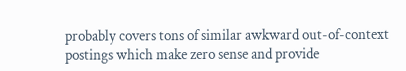probably covers tons of similar awkward out-of-context postings which make zero sense and provide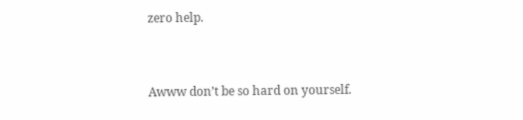zero help.



Awww don’t be so hard on yourself.